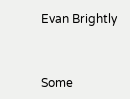Evan Brightly



Some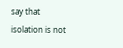say that isolation is not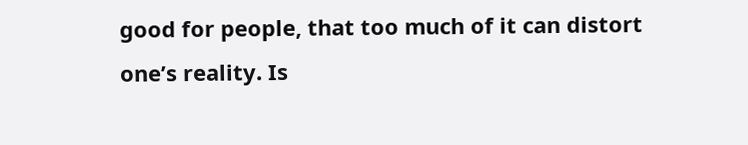good for people, that too much of it can distort one’s reality. Is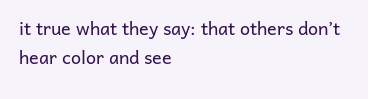it true what they say: that others don’t hear color and see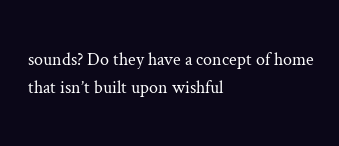sounds? Do they have a concept of home that isn’t built upon wishful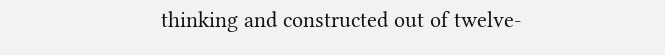thinking and constructed out of twelve-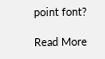point font?

Read More